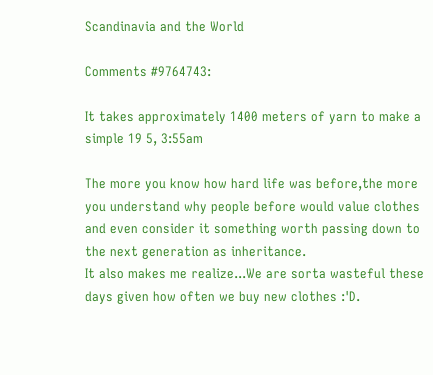Scandinavia and the World

Comments #9764743:

It takes approximately 1400 meters of yarn to make a simple 19 5, 3:55am

The more you know how hard life was before,the more you understand why people before would value clothes and even consider it something worth passing down to the next generation as inheritance.
It also makes me realize...We are sorta wasteful these days given how often we buy new clothes :'D.